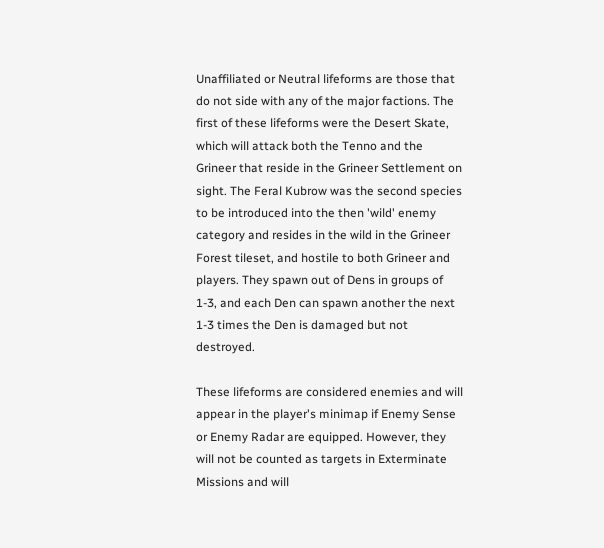Unaffiliated or Neutral lifeforms are those that do not side with any of the major factions. The first of these lifeforms were the Desert Skate, which will attack both the Tenno and the Grineer that reside in the Grineer Settlement on sight. The Feral Kubrow was the second species to be introduced into the then 'wild' enemy category and resides in the wild in the Grineer Forest tileset, and hostile to both Grineer and players. They spawn out of Dens in groups of 1-3, and each Den can spawn another the next 1-3 times the Den is damaged but not destroyed.

These lifeforms are considered enemies and will appear in the player's minimap if Enemy Sense or Enemy Radar are equipped. However, they will not be counted as targets in Exterminate Missions and will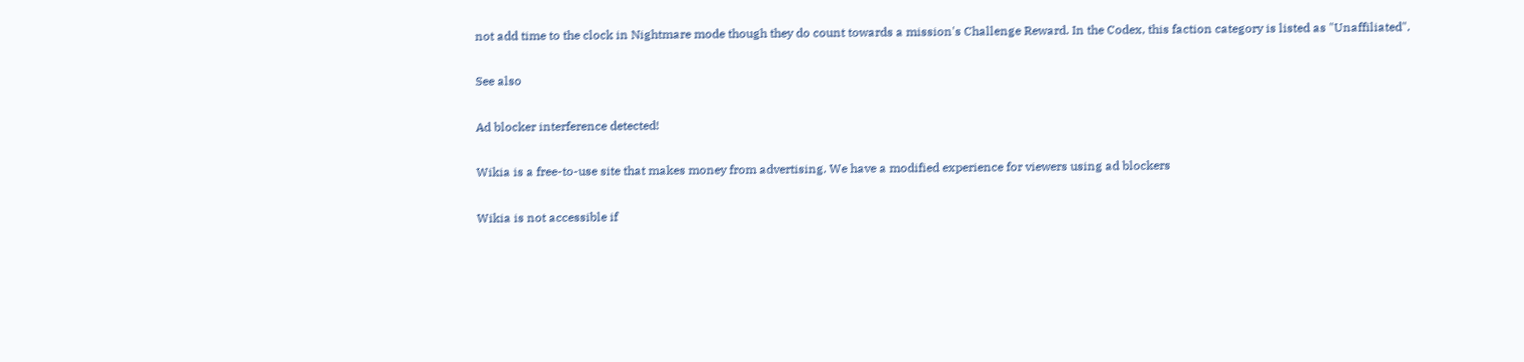not add time to the clock in Nightmare mode though they do count towards a mission's Challenge Reward. In the Codex, this faction category is listed as "Unaffiliated".

See also

Ad blocker interference detected!

Wikia is a free-to-use site that makes money from advertising. We have a modified experience for viewers using ad blockers

Wikia is not accessible if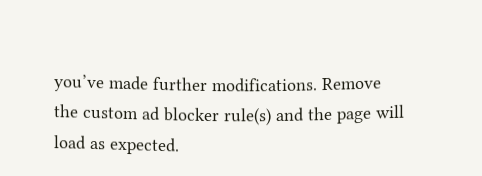you’ve made further modifications. Remove the custom ad blocker rule(s) and the page will load as expected.